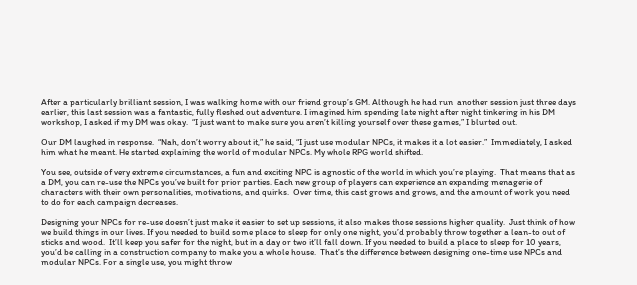After a particularly brilliant session, I was walking home with our friend group’s GM. Although he had run  another session just three days earlier, this last session was a fantastic, fully fleshed out adventure. I imagined him spending late night after night tinkering in his DM workshop, I asked if my DM was okay.  “I just want to make sure you aren’t killing yourself over these games,” I blurted out.

Our DM laughed in response.  “Nah, don’t worry about it,” he said, “I just use modular NPCs, it makes it a lot easier.”  Immediately, I asked him what he meant. He started explaining the world of modular NPCs. My whole RPG world shifted.

You see, outside of very extreme circumstances, a fun and exciting NPC is agnostic of the world in which you’re playing.  That means that as a DM, you can re-use the NPCs you’ve built for prior parties. Each new group of players can experience an expanding menagerie of characters with their own personalities, motivations, and quirks.  Over time, this cast grows and grows, and the amount of work you need to do for each campaign decreases.

Designing your NPCs for re-use doesn’t just make it easier to set up sessions, it also makes those sessions higher quality.  Just think of how we build things in our lives. If you needed to build some place to sleep for only one night, you’d probably throw together a lean-to out of sticks and wood.  It’ll keep you safer for the night, but in a day or two it’ll fall down. If you needed to build a place to sleep for 10 years, you’d be calling in a construction company to make you a whole house.  That’s the difference between designing one-time use NPCs and modular NPCs. For a single use, you might throw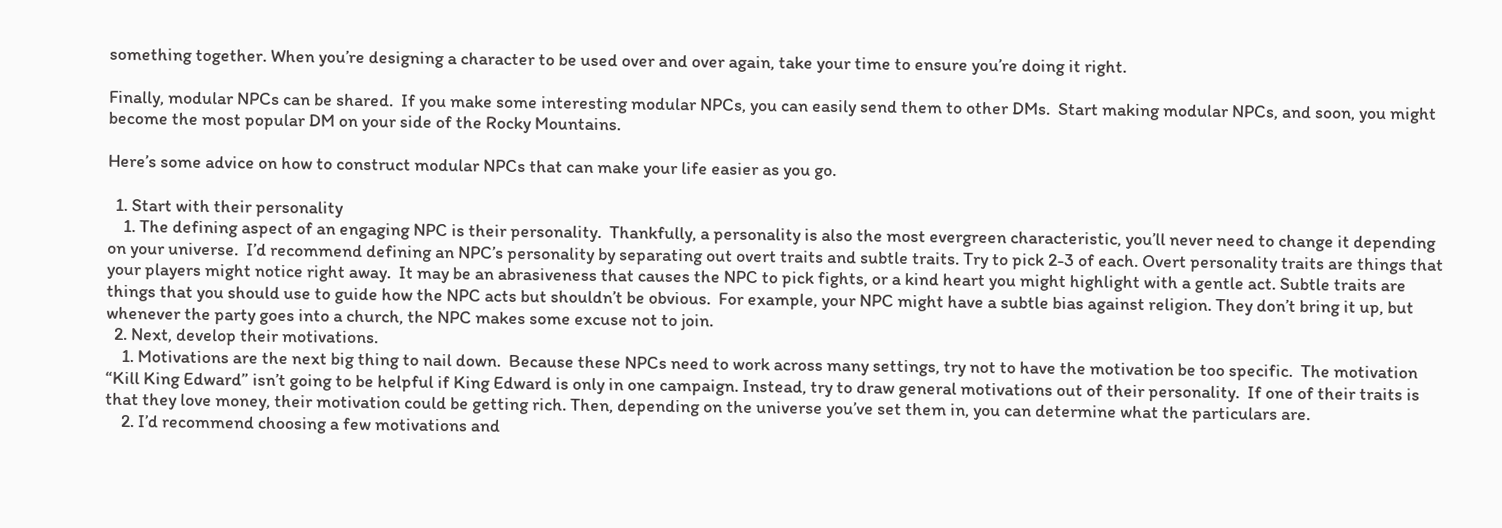something together. When you’re designing a character to be used over and over again, take your time to ensure you’re doing it right.

Finally, modular NPCs can be shared.  If you make some interesting modular NPCs, you can easily send them to other DMs.  Start making modular NPCs, and soon, you might become the most popular DM on your side of the Rocky Mountains.

Here’s some advice on how to construct modular NPCs that can make your life easier as you go.

  1. Start with their personality
    1. The defining aspect of an engaging NPC is their personality.  Thankfully, a personality is also the most evergreen characteristic, you’ll never need to change it depending on your universe.  I’d recommend defining an NPC’s personality by separating out overt traits and subtle traits. Try to pick 2-3 of each. Overt personality traits are things that your players might notice right away.  It may be an abrasiveness that causes the NPC to pick fights, or a kind heart you might highlight with a gentle act. Subtle traits are things that you should use to guide how the NPC acts but shouldn’t be obvious.  For example, your NPC might have a subtle bias against religion. They don’t bring it up, but whenever the party goes into a church, the NPC makes some excuse not to join.
  2. Next, develop their motivations.
    1. Motivations are the next big thing to nail down.  Because these NPCs need to work across many settings, try not to have the motivation be too specific.  The motivation “Kill King Edward” isn’t going to be helpful if King Edward is only in one campaign. Instead, try to draw general motivations out of their personality.  If one of their traits is that they love money, their motivation could be getting rich. Then, depending on the universe you’ve set them in, you can determine what the particulars are.
    2. I’d recommend choosing a few motivations and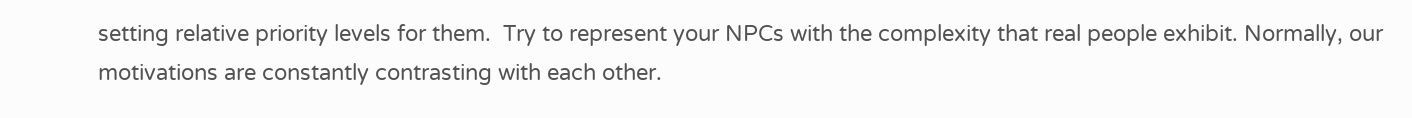setting relative priority levels for them.  Try to represent your NPCs with the complexity that real people exhibit. Normally, our motivations are constantly contrasting with each other.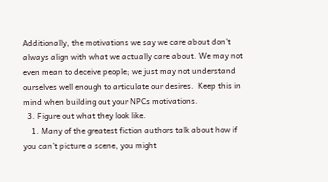Additionally, the motivations we say we care about don’t always align with what we actually care about. We may not even mean to deceive people; we just may not understand ourselves well enough to articulate our desires.  Keep this in mind when building out your NPCs motivations.
  3. Figure out what they look like.
    1. Many of the greatest fiction authors talk about how if you can’t picture a scene, you might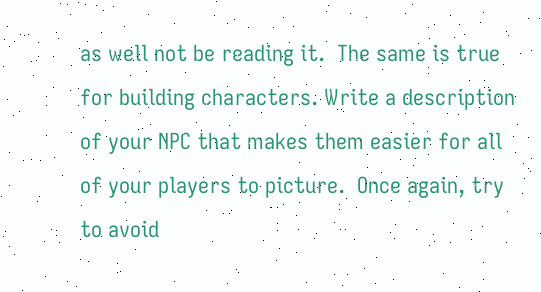as well not be reading it.  The same is true for building characters. Write a description of your NPC that makes them easier for all of your players to picture.  Once again, try to avoid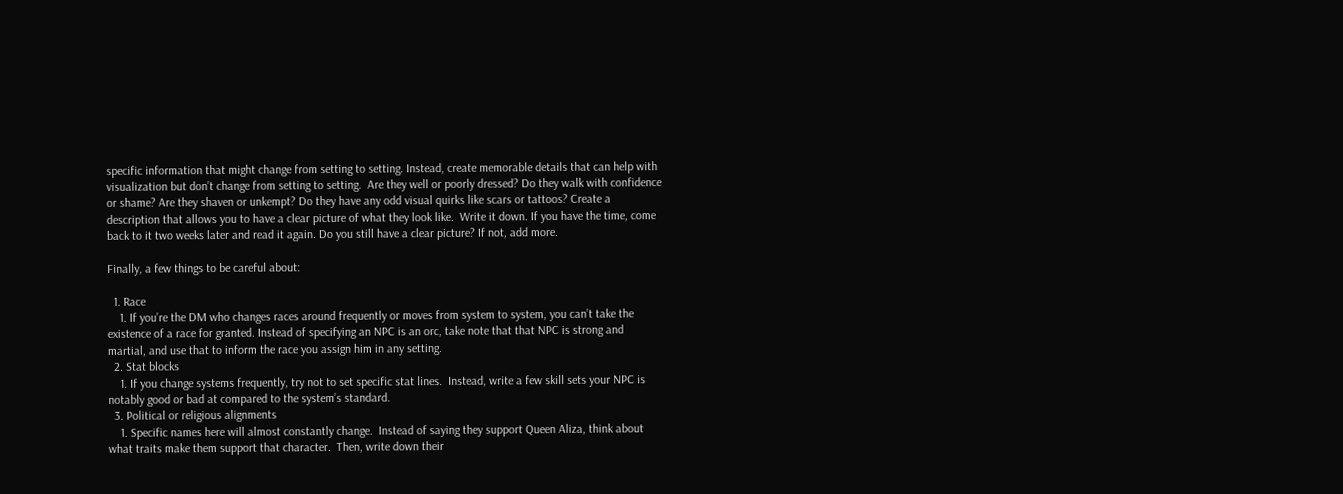specific information that might change from setting to setting. Instead, create memorable details that can help with visualization but don’t change from setting to setting.  Are they well or poorly dressed? Do they walk with confidence or shame? Are they shaven or unkempt? Do they have any odd visual quirks like scars or tattoos? Create a description that allows you to have a clear picture of what they look like.  Write it down. If you have the time, come back to it two weeks later and read it again. Do you still have a clear picture? If not, add more.

Finally, a few things to be careful about:

  1. Race
    1. If you’re the DM who changes races around frequently or moves from system to system, you can’t take the existence of a race for granted. Instead of specifying an NPC is an orc, take note that that NPC is strong and martial, and use that to inform the race you assign him in any setting.
  2. Stat blocks
    1. If you change systems frequently, try not to set specific stat lines.  Instead, write a few skill sets your NPC is notably good or bad at compared to the system’s standard.
  3. Political or religious alignments
    1. Specific names here will almost constantly change.  Instead of saying they support Queen Aliza, think about what traits make them support that character.  Then, write down their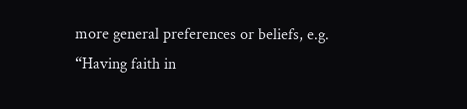more general preferences or beliefs, e.g. “Having faith in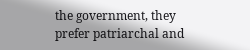the government, they prefer patriarchal and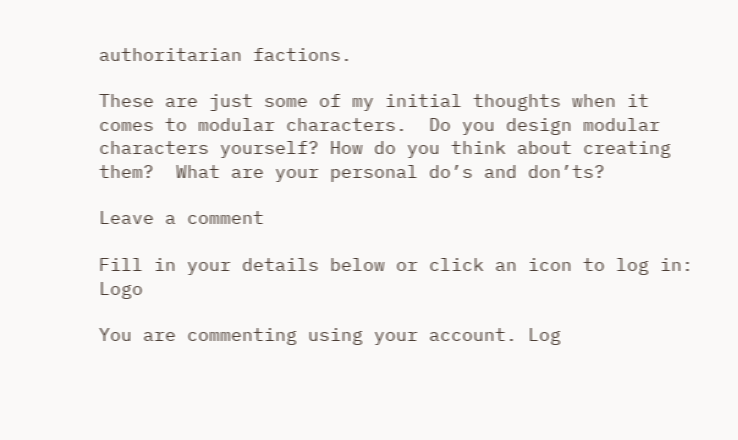authoritarian factions.

These are just some of my initial thoughts when it comes to modular characters.  Do you design modular characters yourself? How do you think about creating them?  What are your personal do’s and don’ts?

Leave a comment

Fill in your details below or click an icon to log in: Logo

You are commenting using your account. Log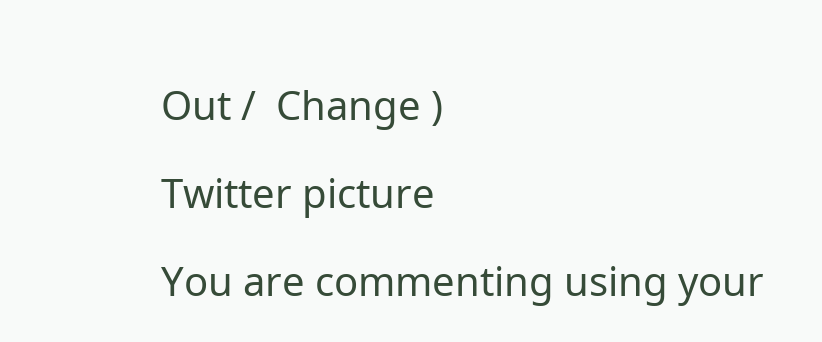Out /  Change )

Twitter picture

You are commenting using your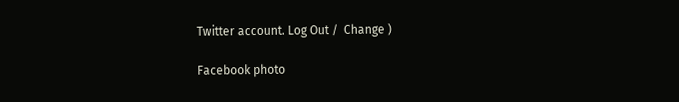Twitter account. Log Out /  Change )

Facebook photo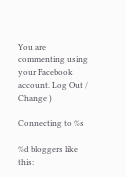You are commenting using your Facebook account. Log Out /  Change )

Connecting to %s

%d bloggers like this: